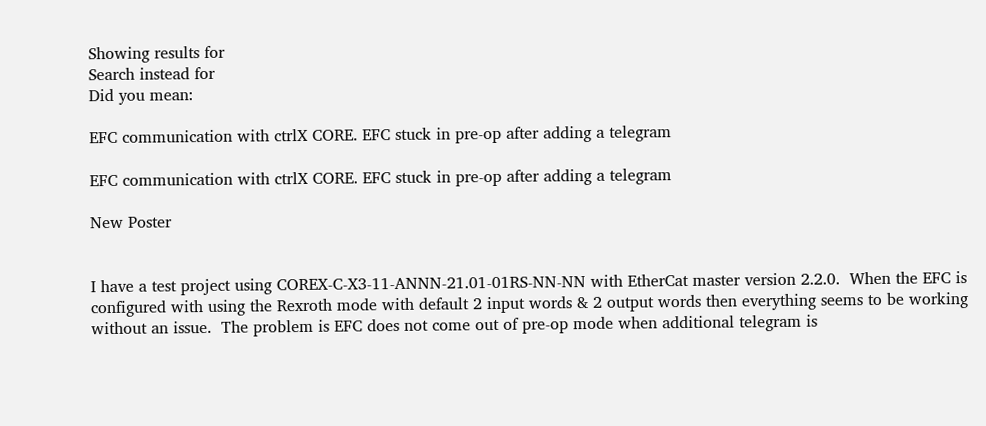Showing results for
Search instead for
Did you mean:

EFC communication with ctrlX CORE. EFC stuck in pre-op after adding a telegram

EFC communication with ctrlX CORE. EFC stuck in pre-op after adding a telegram

New Poster


I have a test project using COREX-C-X3-11-ANNN-21.01-01RS-NN-NN with EtherCat master version 2.2.0.  When the EFC is configured with using the Rexroth mode with default 2 input words & 2 output words then everything seems to be working without an issue.  The problem is EFC does not come out of pre-op mode when additional telegram is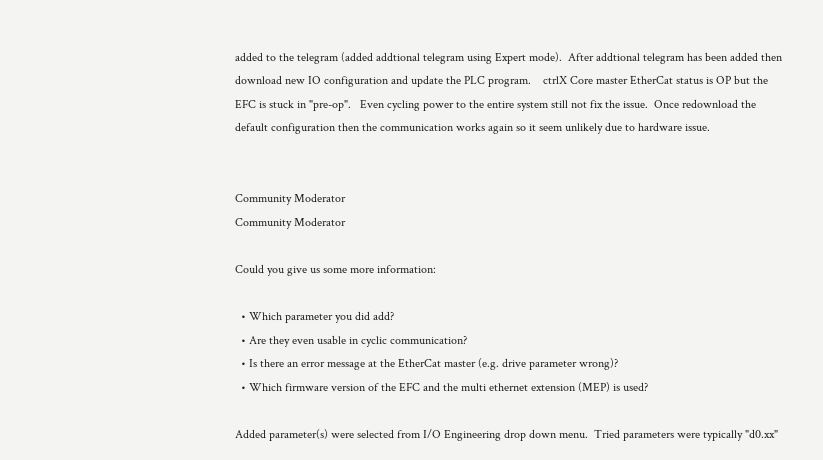added to the telegram (added addtional telegram using Expert mode).  After addtional telegram has been added then download new IO configuration and update the PLC program.    ctrlX Core master EtherCat status is OP but the EFC is stuck in "pre-op".   Even cycling power to the entire system still not fix the issue.  Once redownload the default configuration then the communication works again so it seem unlikely due to hardware issue.


Community Moderator
Community Moderator

Could you give us some more information:

  • Which parameter you did add?
  • Are they even usable in cyclic communication?
  • Is there an error message at the EtherCat master (e.g. drive parameter wrong)?
  • Which firmware version of the EFC and the multi ethernet extension (MEP) is used?

Added parameter(s) were selected from I/O Engineering drop down menu.  Tried parameters were typically "d0.xx"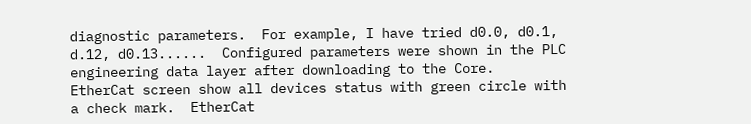diagnostic parameters.  For example, I have tried d0.0, d0.1, d.12, d0.13......  Configured parameters were shown in the PLC engineering data layer after downloading to the Core.  EtherCat screen show all devices status with green circle with a check mark.  EtherCat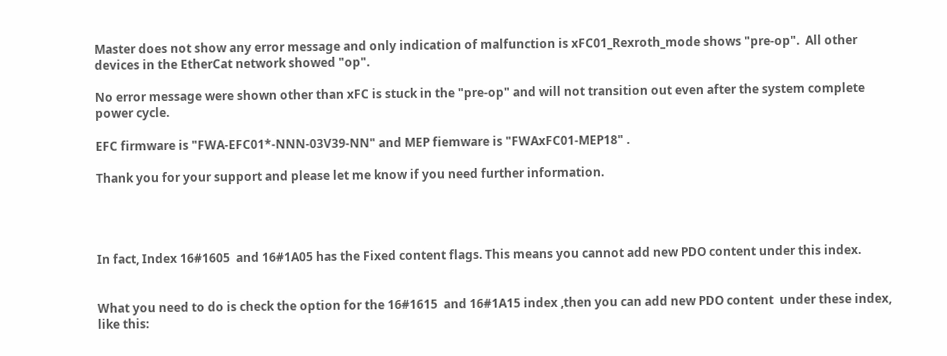Master does not show any error message and only indication of malfunction is xFC01_Rexroth_mode shows "pre-op".  All other devices in the EtherCat network showed "op".

No error message were shown other than xFC is stuck in the "pre-op" and will not transition out even after the system complete power cycle.

EFC firmware is "FWA-EFC01*-NNN-03V39-NN" and MEP fiemware is "FWAxFC01-MEP18" .

Thank you for your support and please let me know if you need further information.




In fact, Index 16#1605  and 16#1A05 has the Fixed content flags. This means you cannot add new PDO content under this index.


What you need to do is check the option for the 16#1615  and 16#1A15 index ,then you can add new PDO content  under these index, like this: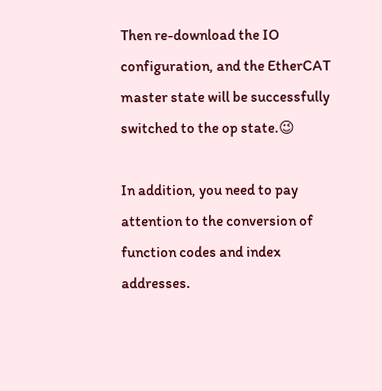Then re-download the IO configuration, and the EtherCAT master state will be successfully switched to the op state.😉

In addition, you need to pay attention to the conversion of function codes and index addresses.